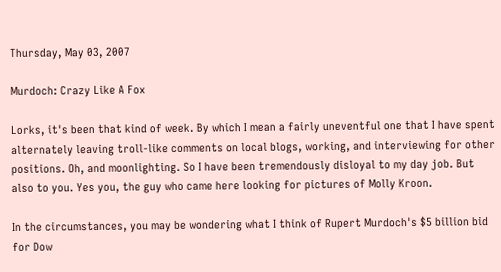Thursday, May 03, 2007

Murdoch: Crazy Like A Fox

Lorks, it's been that kind of week. By which I mean a fairly uneventful one that I have spent alternately leaving troll-like comments on local blogs, working, and interviewing for other positions. Oh, and moonlighting. So I have been tremendously disloyal to my day job. But also to you. Yes you, the guy who came here looking for pictures of Molly Kroon.

In the circumstances, you may be wondering what I think of Rupert Murdoch's $5 billion bid for Dow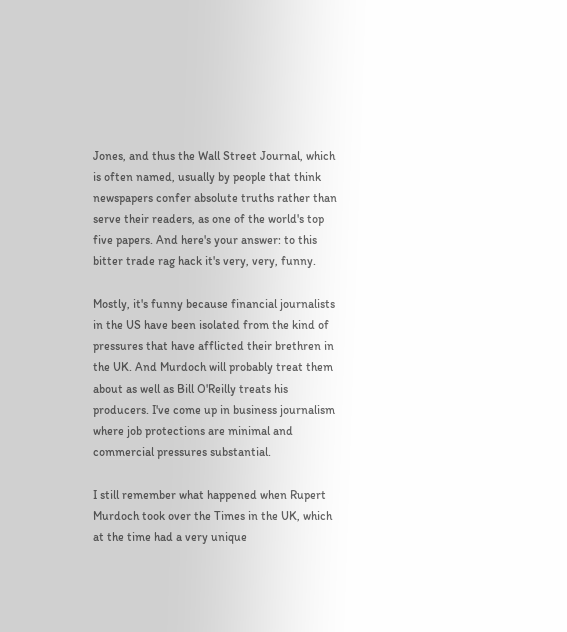Jones, and thus the Wall Street Journal, which is often named, usually by people that think newspapers confer absolute truths rather than serve their readers, as one of the world's top five papers. And here's your answer: to this bitter trade rag hack it's very, very, funny.

Mostly, it's funny because financial journalists in the US have been isolated from the kind of pressures that have afflicted their brethren in the UK. And Murdoch will probably treat them about as well as Bill O'Reilly treats his producers. I've come up in business journalism where job protections are minimal and commercial pressures substantial.

I still remember what happened when Rupert Murdoch took over the Times in the UK, which at the time had a very unique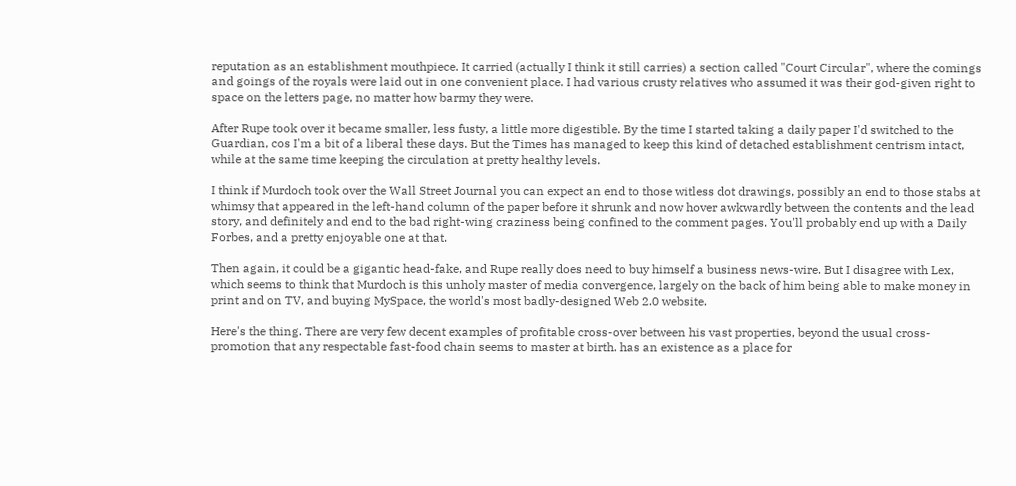reputation as an establishment mouthpiece. It carried (actually I think it still carries) a section called "Court Circular", where the comings and goings of the royals were laid out in one convenient place. I had various crusty relatives who assumed it was their god-given right to space on the letters page, no matter how barmy they were.

After Rupe took over it became smaller, less fusty, a little more digestible. By the time I started taking a daily paper I'd switched to the Guardian, cos I'm a bit of a liberal these days. But the Times has managed to keep this kind of detached establishment centrism intact, while at the same time keeping the circulation at pretty healthy levels.

I think if Murdoch took over the Wall Street Journal you can expect an end to those witless dot drawings, possibly an end to those stabs at whimsy that appeared in the left-hand column of the paper before it shrunk and now hover awkwardly between the contents and the lead story, and definitely and end to the bad right-wing craziness being confined to the comment pages. You'll probably end up with a Daily Forbes, and a pretty enjoyable one at that.

Then again, it could be a gigantic head-fake, and Rupe really does need to buy himself a business news-wire. But I disagree with Lex, which seems to think that Murdoch is this unholy master of media convergence, largely on the back of him being able to make money in print and on TV, and buying MySpace, the world's most badly-designed Web 2.0 website.

Here's the thing. There are very few decent examples of profitable cross-over between his vast properties, beyond the usual cross-promotion that any respectable fast-food chain seems to master at birth. has an existence as a place for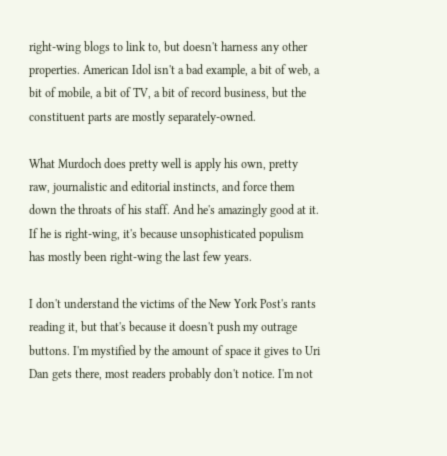right-wing blogs to link to, but doesn't harness any other properties. American Idol isn't a bad example, a bit of web, a bit of mobile, a bit of TV, a bit of record business, but the constituent parts are mostly separately-owned.

What Murdoch does pretty well is apply his own, pretty raw, journalistic and editorial instincts, and force them down the throats of his staff. And he's amazingly good at it. If he is right-wing, it's because unsophisticated populism has mostly been right-wing the last few years.

I don't understand the victims of the New York Post's rants reading it, but that's because it doesn't push my outrage buttons. I'm mystified by the amount of space it gives to Uri Dan gets there, most readers probably don't notice. I'm not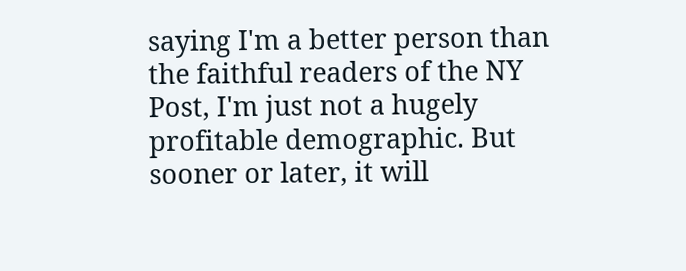saying I'm a better person than the faithful readers of the NY Post, I'm just not a hugely profitable demographic. But sooner or later, it will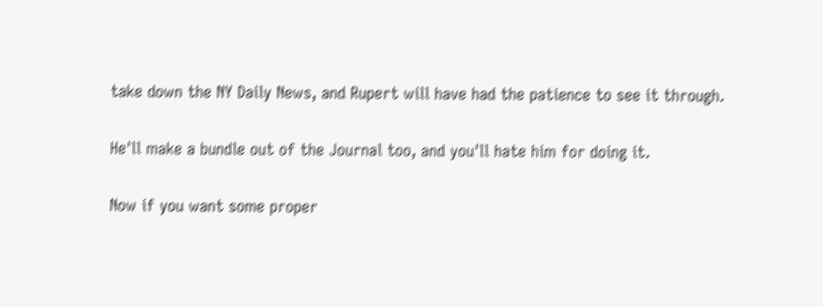take down the NY Daily News, and Rupert will have had the patience to see it through.

He'll make a bundle out of the Journal too, and you'll hate him for doing it.

Now if you want some proper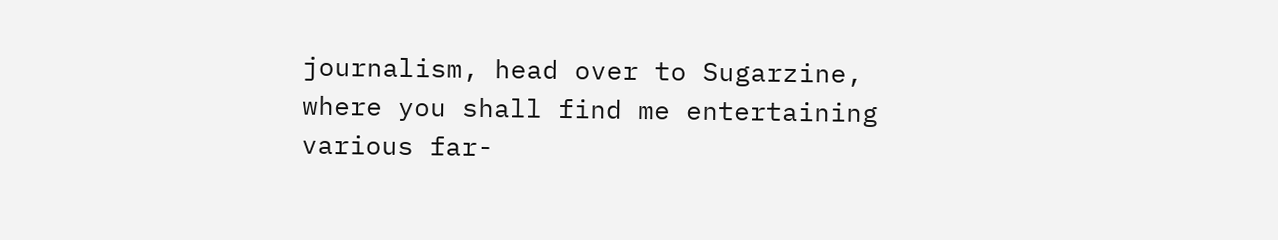journalism, head over to Sugarzine, where you shall find me entertaining various far-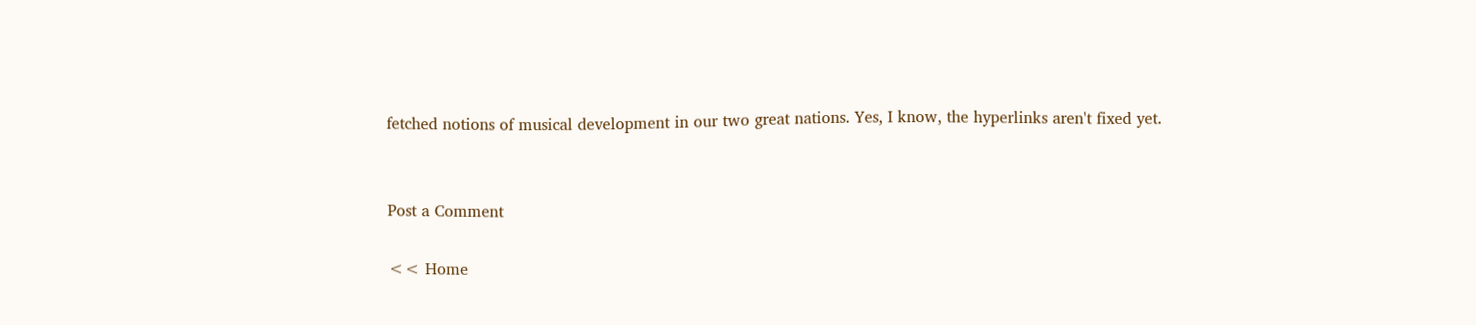fetched notions of musical development in our two great nations. Yes, I know, the hyperlinks aren't fixed yet.


Post a Comment

<< Home